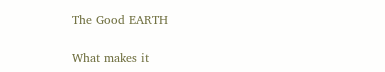The Good EARTH

What makes it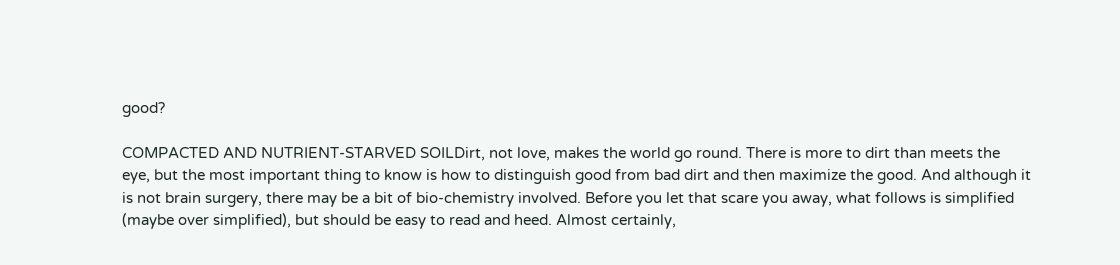good?

COMPACTED AND NUTRIENT-STARVED SOILDirt, not love, makes the world go round. There is more to dirt than meets the eye, but the most important thing to know is how to distinguish good from bad dirt and then maximize the good. And although it is not brain surgery, there may be a bit of bio-chemistry involved. Before you let that scare you away, what follows is simplified (maybe over simplified), but should be easy to read and heed. Almost certainly,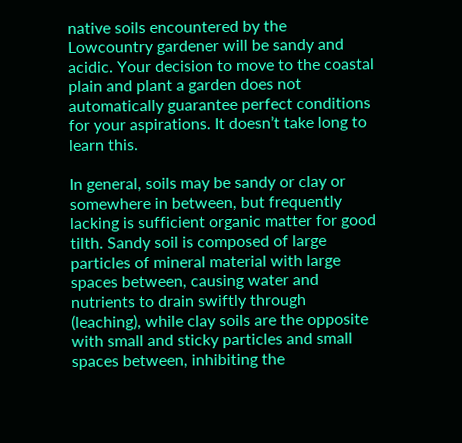native soils encountered by the Lowcountry gardener will be sandy and acidic. Your decision to move to the coastal plain and plant a garden does not automatically guarantee perfect conditions for your aspirations. It doesn’t take long to learn this.

In general, soils may be sandy or clay or somewhere in between, but frequently lacking is sufficient organic matter for good tilth. Sandy soil is composed of large particles of mineral material with large spaces between, causing water and nutrients to drain swiftly through (leaching), while clay soils are the opposite with small and sticky particles and small spaces between, inhibiting the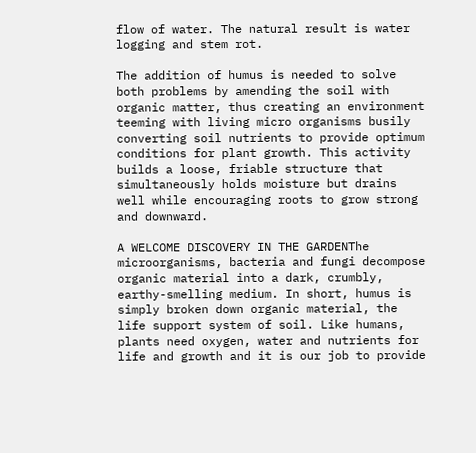flow of water. The natural result is water logging and stem rot.

The addition of humus is needed to solve both problems by amending the soil with organic matter, thus creating an environment teeming with living micro organisms busily converting soil nutrients to provide optimum conditions for plant growth. This activity builds a loose, friable structure that simultaneously holds moisture but drains well while encouraging roots to grow strong and downward.

A WELCOME DISCOVERY IN THE GARDENThe microorganisms, bacteria and fungi decompose organic material into a dark, crumbly, earthy-smelling medium. In short, humus is simply broken down organic material, the life support system of soil. Like humans, plants need oxygen, water and nutrients for life and growth and it is our job to provide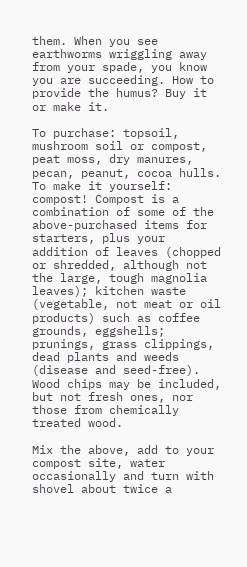them. When you see earthworms wriggling away from your spade, you know you are succeeding. How to provide the humus? Buy it or make it.

To purchase: topsoil, mushroom soil or compost, peat moss, dry manures, pecan, peanut, cocoa hulls. To make it yourself: compost! Compost is a combination of some of the above-purchased items for starters, plus your addition of leaves (chopped or shredded, although not the large, tough magnolia leaves); kitchen waste (vegetable, not meat or oil products) such as coffee grounds, eggshells; prunings, grass clippings, dead plants and weeds (disease and seed-free). Wood chips may be included, but not fresh ones, nor those from chemically treated wood.

Mix the above, add to your compost site, water occasionally and turn with shovel about twice a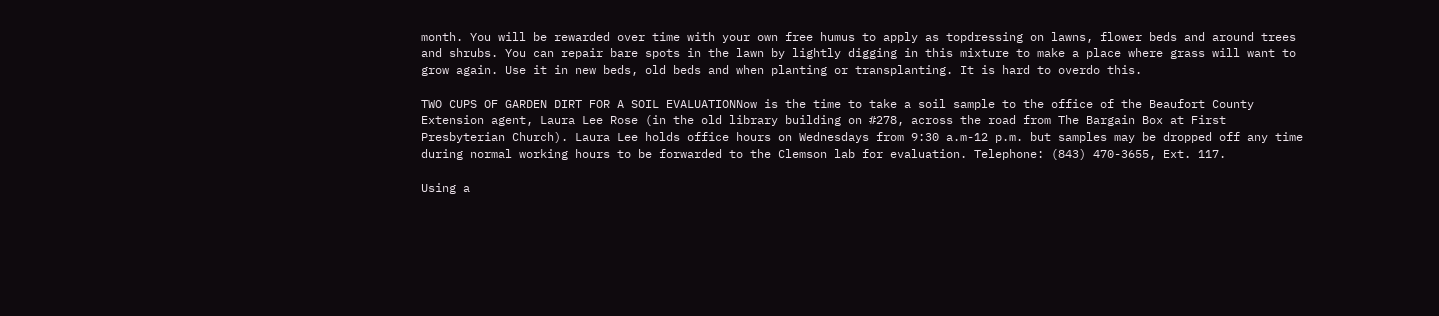month. You will be rewarded over time with your own free humus to apply as topdressing on lawns, flower beds and around trees and shrubs. You can repair bare spots in the lawn by lightly digging in this mixture to make a place where grass will want to grow again. Use it in new beds, old beds and when planting or transplanting. It is hard to overdo this.

TWO CUPS OF GARDEN DIRT FOR A SOIL EVALUATIONNow is the time to take a soil sample to the office of the Beaufort County Extension agent, Laura Lee Rose (in the old library building on #278, across the road from The Bargain Box at First Presbyterian Church). Laura Lee holds office hours on Wednesdays from 9:30 a.m-12 p.m. but samples may be dropped off any time during normal working hours to be forwarded to the Clemson lab for evaluation. Telephone: (843) 470-3655, Ext. 117.

Using a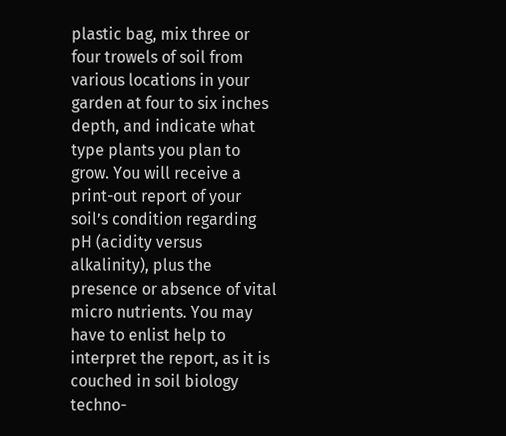plastic bag, mix three or four trowels of soil from various locations in your garden at four to six inches depth, and indicate what type plants you plan to grow. You will receive a print-out report of your soil’s condition regarding pH (acidity versus alkalinity), plus the presence or absence of vital micro nutrients. You may have to enlist help to interpret the report, as it is couched in soil biology techno-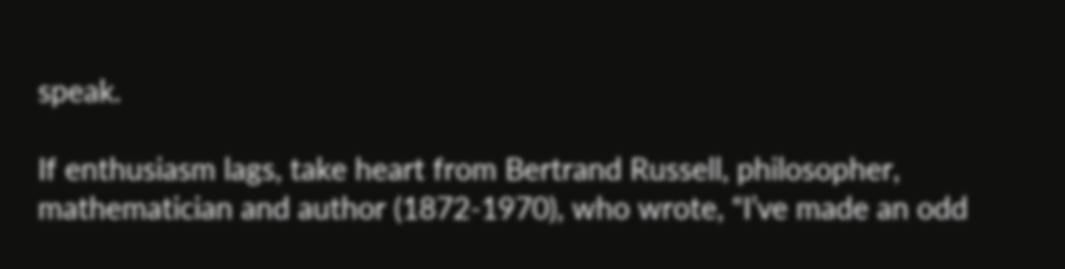speak.

If enthusiasm lags, take heart from Bertrand Russell, philosopher, mathematician and author (1872-1970), who wrote, “I’ve made an odd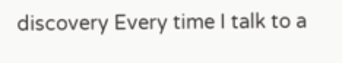discovery Every time I talk to a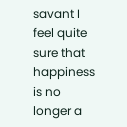savant I feel quite sure that happiness is no longer a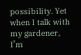possibility. Yet when I talk with my gardener, I’m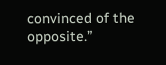convinced of the opposite.”